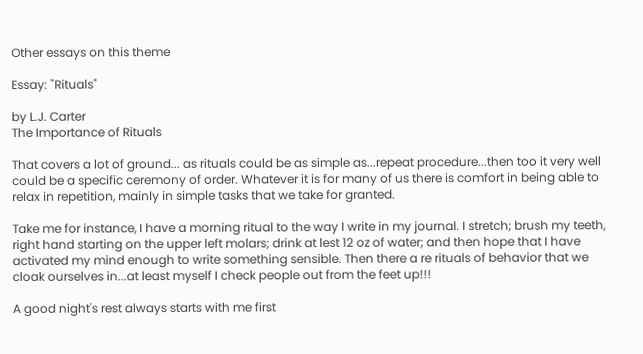Other essays on this theme

Essay: "Rituals"

by L.J. Carter
The Importance of Rituals

That covers a lot of ground... as rituals could be as simple as...repeat procedure...then too it very well could be a specific ceremony of order. Whatever it is for many of us there is comfort in being able to relax in repetition, mainly in simple tasks that we take for granted.

Take me for instance, I have a morning ritual to the way I write in my journal. I stretch; brush my teeth, right hand starting on the upper left molars; drink at lest 12 oz of water; and then hope that I have activated my mind enough to write something sensible. Then there a re rituals of behavior that we cloak ourselves in...at least myself I check people out from the feet up!!!

A good night's rest always starts with me first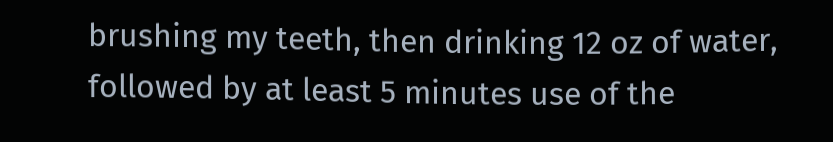brushing my teeth, then drinking 12 oz of water, followed by at least 5 minutes use of the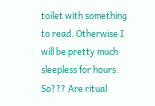toilet with something to read. Otherwise I will be pretty much sleepless for hours. So??? Are ritual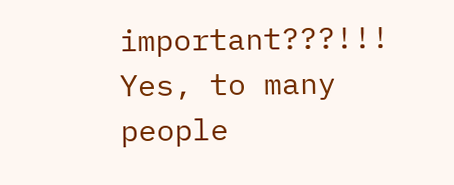important???!!! Yes, to many people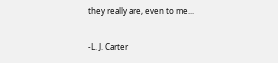they really are, even to me...

-L. J. Carter